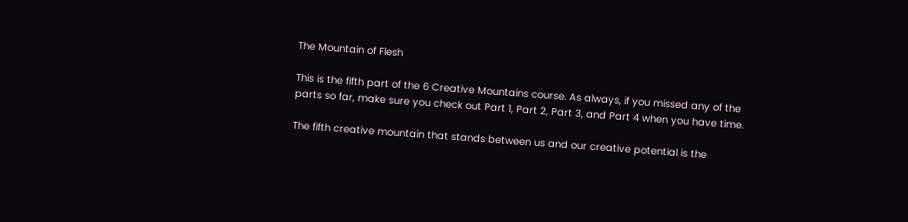The Mountain of Flesh

This is the fifth part of the 6 Creative Mountains course. As always, if you missed any of the parts so far, make sure you check out Part 1, Part 2, Part 3, and Part 4 when you have time.

The fifth creative mountain that stands between us and our creative potential is the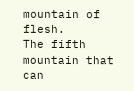mountain of flesh.
The fifth mountain that can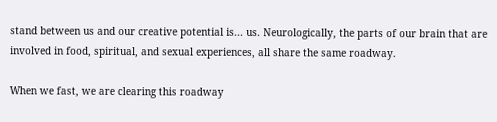stand between us and our creative potential is... us. Neurologically, the parts of our brain that are involved in food, spiritual, and sexual experiences, all share the same roadway.

When we fast, we are clearing this roadway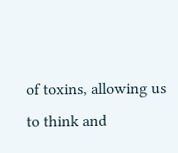of toxins, allowing us to think and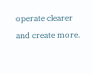operate clearer and create more.